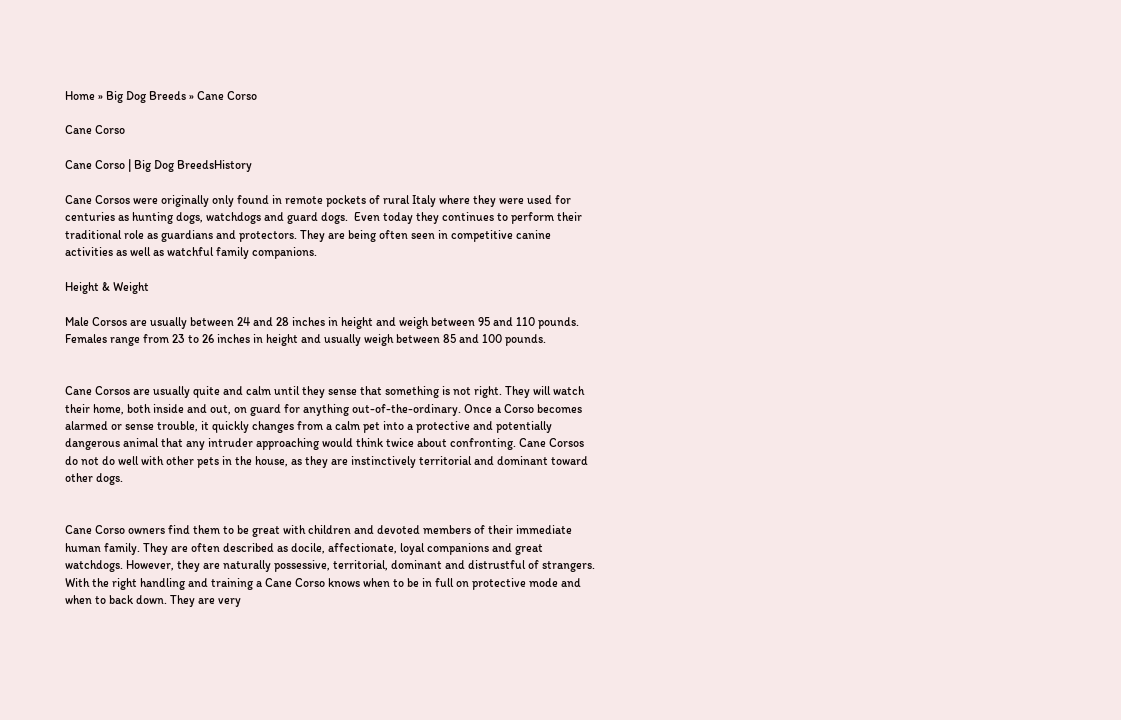Home » Big Dog Breeds » Cane Corso

Cane Corso

Cane Corso | Big Dog BreedsHistory

Cane Corsos were originally only found in remote pockets of rural Italy where they were used for centuries as hunting dogs, watchdogs and guard dogs.  Even today they continues to perform their traditional role as guardians and protectors. They are being often seen in competitive canine activities as well as watchful family companions.

Height & Weight

Male Corsos are usually between 24 and 28 inches in height and weigh between 95 and 110 pounds. Females range from 23 to 26 inches in height and usually weigh between 85 and 100 pounds.


Cane Corsos are usually quite and calm until they sense that something is not right. They will watch their home, both inside and out, on guard for anything out-of-the-ordinary. Once a Corso becomes alarmed or sense trouble, it quickly changes from a calm pet into a protective and potentially dangerous animal that any intruder approaching would think twice about confronting. Cane Corsos do not do well with other pets in the house, as they are instinctively territorial and dominant toward other dogs.


Cane Corso owners find them to be great with children and devoted members of their immediate human family. They are often described as docile, affectionate, loyal companions and great watchdogs. However, they are naturally possessive, territorial, dominant and distrustful of strangers. With the right handling and training a Cane Corso knows when to be in full on protective mode and when to back down. They are very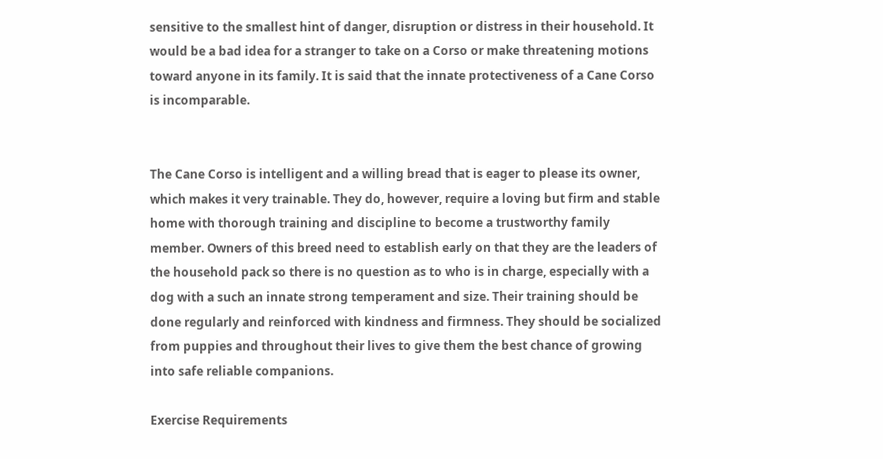sensitive to the smallest hint of danger, disruption or distress in their household. It would be a bad idea for a stranger to take on a Corso or make threatening motions toward anyone in its family. It is said that the innate protectiveness of a Cane Corso is incomparable.


The Cane Corso is intelligent and a willing bread that is eager to please its owner, which makes it very trainable. They do, however, require a loving but firm and stable home with thorough training and discipline to become a trustworthy family member. Owners of this breed need to establish early on that they are the leaders of the household pack so there is no question as to who is in charge, especially with a dog with a such an innate strong temperament and size. Their training should be done regularly and reinforced with kindness and firmness. They should be socialized from puppies and throughout their lives to give them the best chance of growing into safe reliable companions.

Exercise Requirements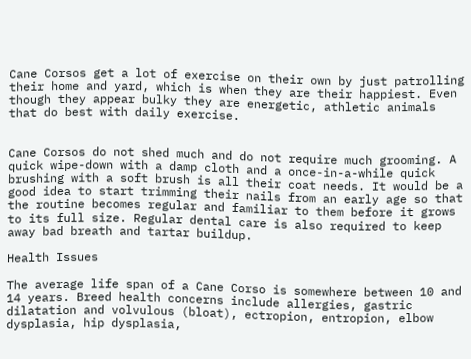Cane Corsos get a lot of exercise on their own by just patrolling their home and yard, which is when they are their happiest. Even though they appear bulky they are energetic, athletic animals that do best with daily exercise.


Cane Corsos do not shed much and do not require much grooming. A quick wipe-down with a damp cloth and a once-in-a-while quick brushing with a soft brush is all their coat needs. It would be a good idea to start trimming their nails from an early age so that the routine becomes regular and familiar to them before it grows to its full size. Regular dental care is also required to keep away bad breath and tartar buildup.

Health Issues

The average life span of a Cane Corso is somewhere between 10 and 14 years. Breed health concerns include allergies, gastric dilatation and volvulous (bloat), ectropion, entropion, elbow dysplasia, hip dysplasia,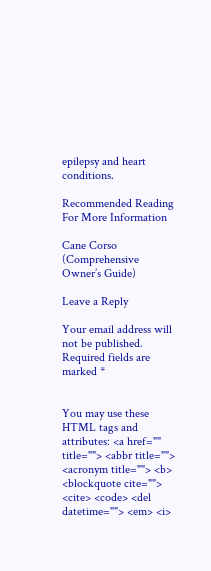epilepsy and heart conditions.

Recommended Reading For More Information

Cane Corso (Comprehensive Owner’s Guide)

Leave a Reply

Your email address will not be published. Required fields are marked *


You may use these HTML tags and attributes: <a href="" title=""> <abbr title=""> <acronym title=""> <b> <blockquote cite=""> <cite> <code> <del datetime=""> <em> <i>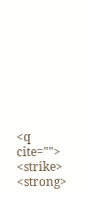<q cite=""> <strike> <strong>